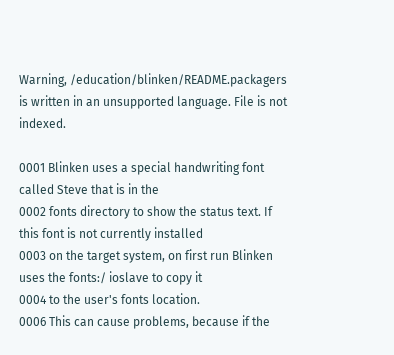Warning, /education/blinken/README.packagers is written in an unsupported language. File is not indexed.

0001 Blinken uses a special handwriting font called Steve that is in the
0002 fonts directory to show the status text. If this font is not currently installed
0003 on the target system, on first run Blinken uses the fonts:/ ioslave to copy it
0004 to the user's fonts location.
0006 This can cause problems, because if the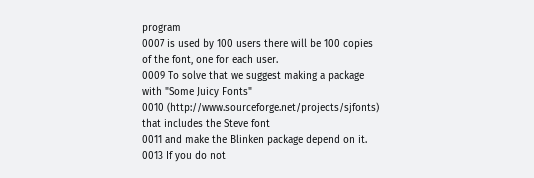program
0007 is used by 100 users there will be 100 copies of the font, one for each user.
0009 To solve that we suggest making a package with "Some Juicy Fonts"
0010 (http://www.sourceforge.net/projects/sjfonts) that includes the Steve font
0011 and make the Blinken package depend on it.
0013 If you do not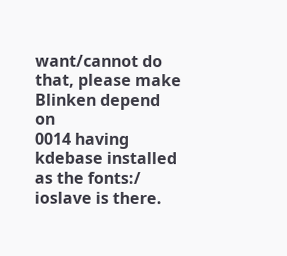want/cannot do that, please make Blinken depend on
0014 having kdebase installed as the fonts:/ ioslave is there.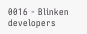0016 - Blinken developers